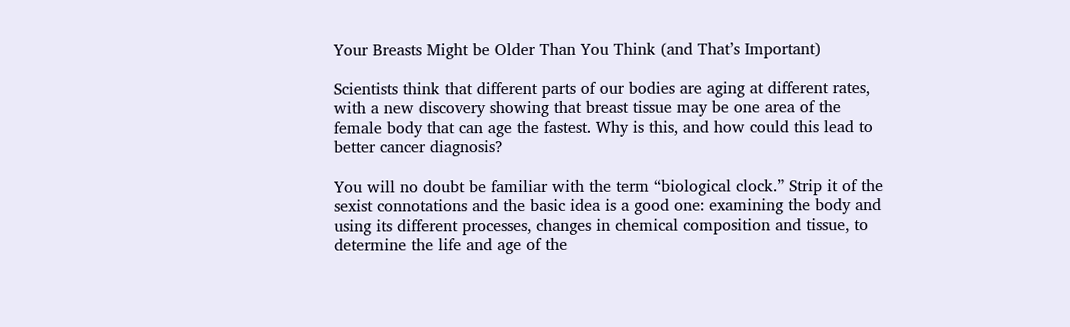Your Breasts Might be Older Than You Think (and That’s Important)

Scientists think that different parts of our bodies are aging at different rates, with a new discovery showing that breast tissue may be one area of the female body that can age the fastest. Why is this, and how could this lead to better cancer diagnosis?

You will no doubt be familiar with the term “biological clock.” Strip it of the sexist connotations and the basic idea is a good one: examining the body and using its different processes, changes in chemical composition and tissue, to determine the life and age of the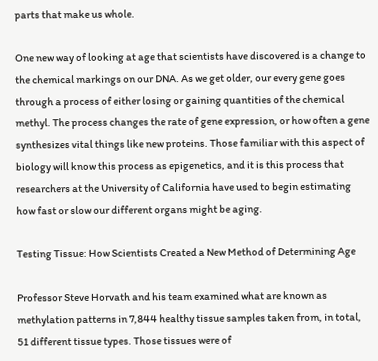parts that make us whole.

One new way of looking at age that scientists have discovered is a change to the chemical markings on our DNA. As we get older, our every gene goes through a process of either losing or gaining quantities of the chemical methyl. The process changes the rate of gene expression, or how often a gene synthesizes vital things like new proteins. Those familiar with this aspect of biology will know this process as epigenetics, and it is this process that researchers at the University of California have used to begin estimating how fast or slow our different organs might be aging.

Testing Tissue: How Scientists Created a New Method of Determining Age

Professor Steve Horvath and his team examined what are known as methylation patterns in 7,844 healthy tissue samples taken from, in total, 51 different tissue types. Those tissues were of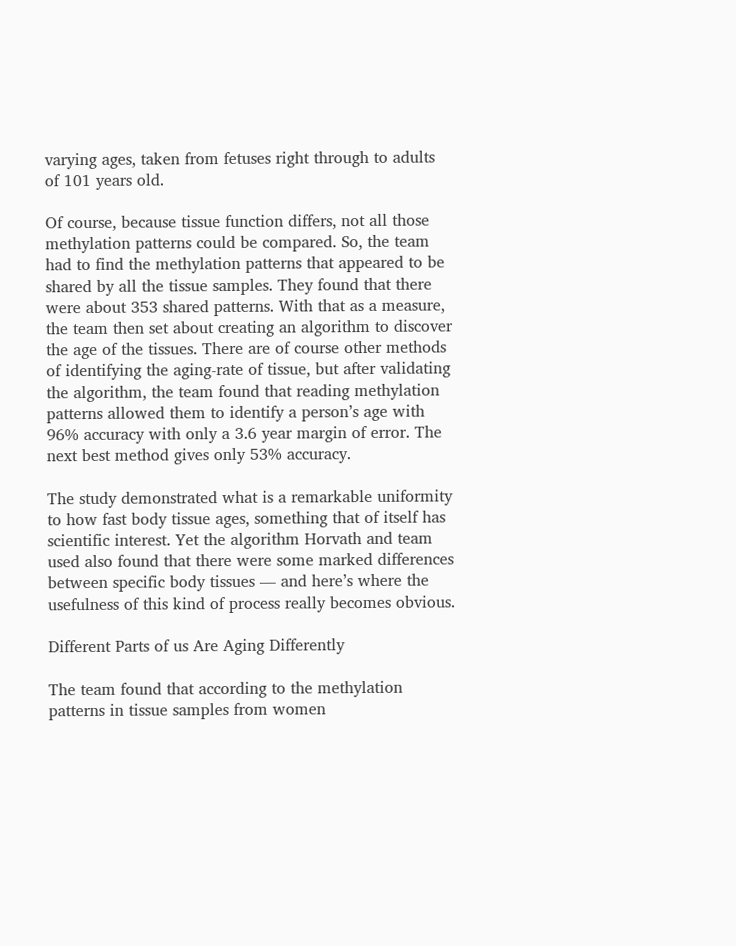varying ages, taken from fetuses right through to adults of 101 years old.

Of course, because tissue function differs, not all those methylation patterns could be compared. So, the team had to find the methylation patterns that appeared to be shared by all the tissue samples. They found that there were about 353 shared patterns. With that as a measure, the team then set about creating an algorithm to discover the age of the tissues. There are of course other methods of identifying the aging-rate of tissue, but after validating the algorithm, the team found that reading methylation patterns allowed them to identify a person’s age with 96% accuracy with only a 3.6 year margin of error. The next best method gives only 53% accuracy.

The study demonstrated what is a remarkable uniformity to how fast body tissue ages, something that of itself has scientific interest. Yet the algorithm Horvath and team used also found that there were some marked differences between specific body tissues — and here’s where the usefulness of this kind of process really becomes obvious.

Different Parts of us Are Aging Differently

The team found that according to the methylation patterns in tissue samples from women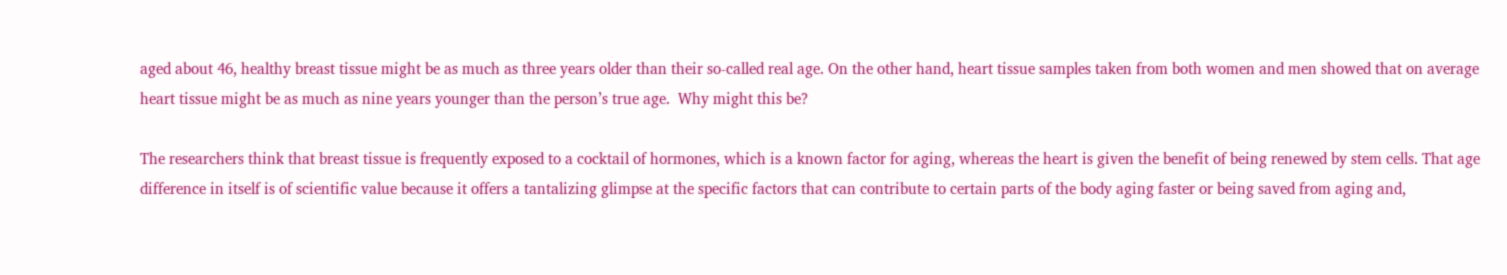aged about 46, healthy breast tissue might be as much as three years older than their so-called real age. On the other hand, heart tissue samples taken from both women and men showed that on average heart tissue might be as much as nine years younger than the person’s true age.  Why might this be?

The researchers think that breast tissue is frequently exposed to a cocktail of hormones, which is a known factor for aging, whereas the heart is given the benefit of being renewed by stem cells. That age difference in itself is of scientific value because it offers a tantalizing glimpse at the specific factors that can contribute to certain parts of the body aging faster or being saved from aging and,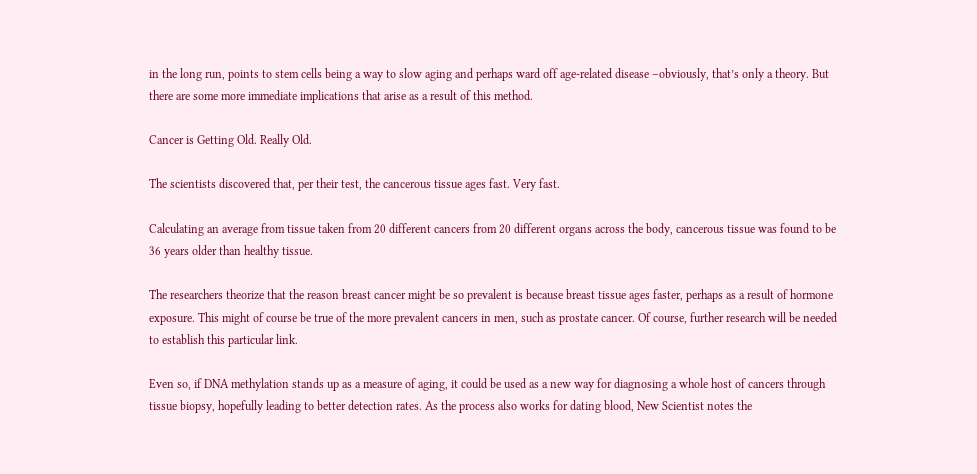in the long run, points to stem cells being a way to slow aging and perhaps ward off age-related disease –obviously, that’s only a theory. But there are some more immediate implications that arise as a result of this method.

Cancer is Getting Old. Really Old.

The scientists discovered that, per their test, the cancerous tissue ages fast. Very fast.

Calculating an average from tissue taken from 20 different cancers from 20 different organs across the body, cancerous tissue was found to be 36 years older than healthy tissue.

The researchers theorize that the reason breast cancer might be so prevalent is because breast tissue ages faster, perhaps as a result of hormone exposure. This might of course be true of the more prevalent cancers in men, such as prostate cancer. Of course, further research will be needed to establish this particular link.

Even so, if DNA methylation stands up as a measure of aging, it could be used as a new way for diagnosing a whole host of cancers through tissue biopsy, hopefully leading to better detection rates. As the process also works for dating blood, New Scientist notes the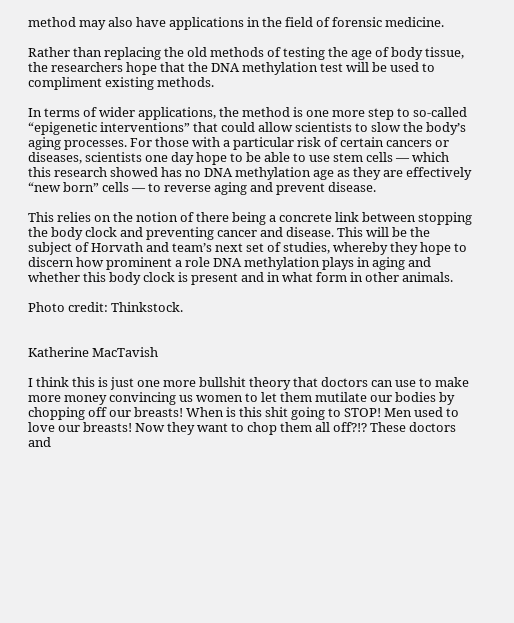method may also have applications in the field of forensic medicine.

Rather than replacing the old methods of testing the age of body tissue, the researchers hope that the DNA methylation test will be used to compliment existing methods.

In terms of wider applications, the method is one more step to so-called “epigenetic interventions” that could allow scientists to slow the body’s aging processes. For those with a particular risk of certain cancers or diseases, scientists one day hope to be able to use stem cells — which this research showed has no DNA methylation age as they are effectively “new born” cells — to reverse aging and prevent disease.

This relies on the notion of there being a concrete link between stopping the body clock and preventing cancer and disease. This will be the subject of Horvath and team’s next set of studies, whereby they hope to discern how prominent a role DNA methylation plays in aging and whether this body clock is present and in what form in other animals.

Photo credit: Thinkstock.


Katherine MacTavish

I think this is just one more bullshit theory that doctors can use to make more money convincing us women to let them mutilate our bodies by chopping off our breasts! When is this shit going to STOP! Men used to love our breasts! Now they want to chop them all off?!? These doctors and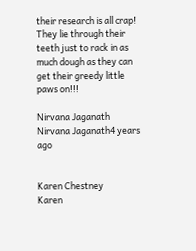their research is all crap! They lie through their teeth just to rack in as much dough as they can get their greedy little paws on!!!

Nirvana Jaganath
Nirvana Jaganath4 years ago


Karen Chestney
Karen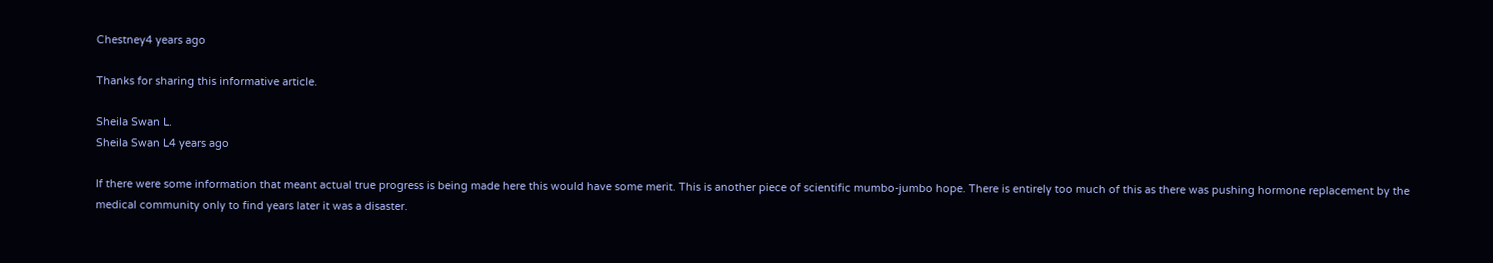Chestney4 years ago

Thanks for sharing this informative article.

Sheila Swan L.
Sheila Swan L4 years ago

If there were some information that meant actual true progress is being made here this would have some merit. This is another piece of scientific mumbo-jumbo hope. There is entirely too much of this as there was pushing hormone replacement by the medical community only to find years later it was a disaster.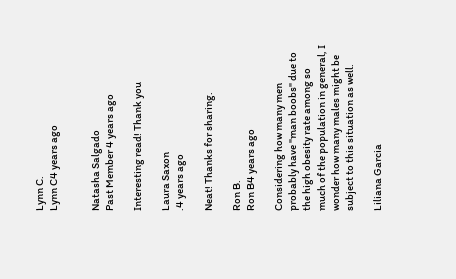Lynn C.
Lynn C4 years ago


Natasha Salgado
Past Member 4 years ago

Interesting read! Thank you

Laura Saxon
.4 years ago

Neat! Thanks for sharing.

Ron B.
Ron B4 years ago

Considering how many men probably have "man boobs" due to the high obesity rate among so much of the population in general, I wonder how many males might be subject to this situation as well.

Liliana Garcia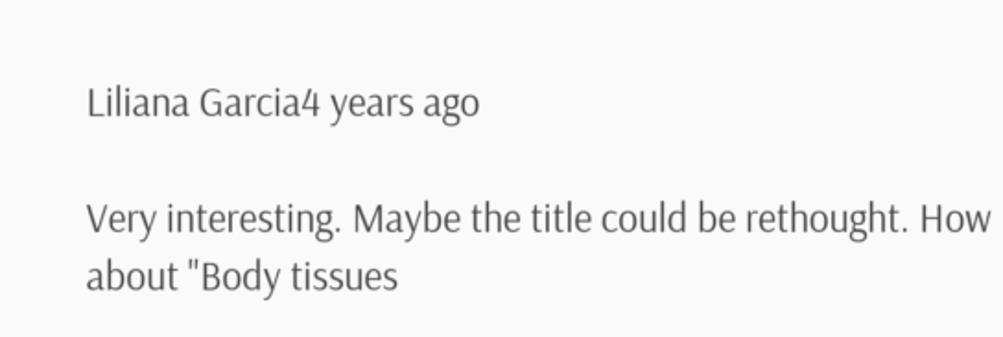Liliana Garcia4 years ago

Very interesting. Maybe the title could be rethought. How about "Body tissues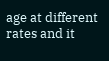age at different rates and it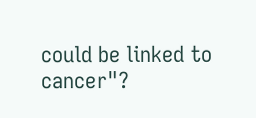could be linked to cancer"?